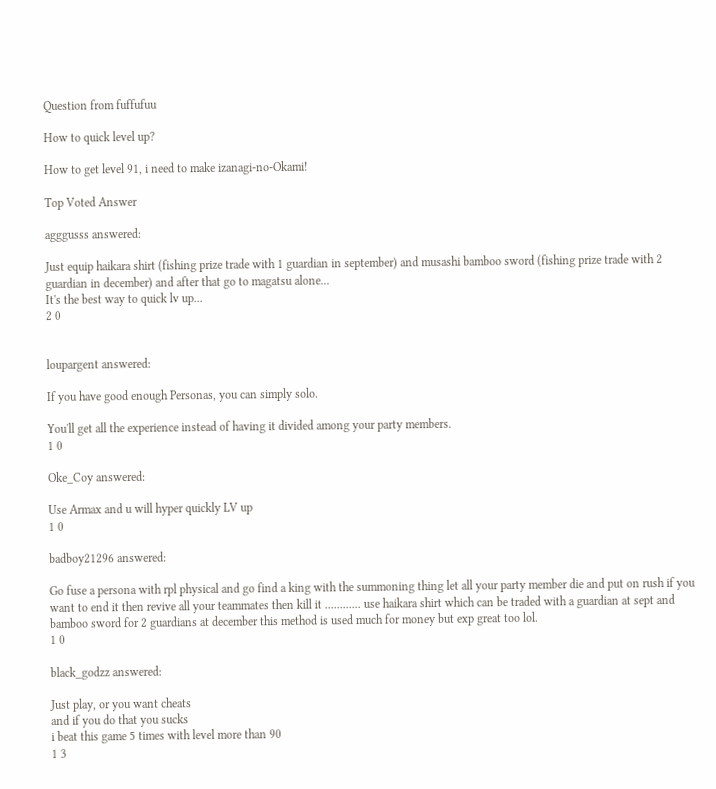Question from fuffufuu

How to quick level up?

How to get level 91, i need to make izanagi-no-Okami!

Top Voted Answer

agggusss answered:

Just equip haikara shirt (fishing prize trade with 1 guardian in september) and musashi bamboo sword (fishing prize trade with 2 guardian in december) and after that go to magatsu alone...
It's the best way to quick lv up...
2 0


loupargent answered:

If you have good enough Personas, you can simply solo.

You'll get all the experience instead of having it divided among your party members.
1 0

Oke_Coy answered:

Use Armax and u will hyper quickly LV up
1 0

badboy21296 answered:

Go fuse a persona with rpl physical and go find a king with the summoning thing let all your party member die and put on rush if you want to end it then revive all your teammates then kill it ............ use haikara shirt which can be traded with a guardian at sept and bamboo sword for 2 guardians at december this method is used much for money but exp great too lol.
1 0

black_godzz answered:

Just play, or you want cheats
and if you do that you sucks
i beat this game 5 times with level more than 90
1 3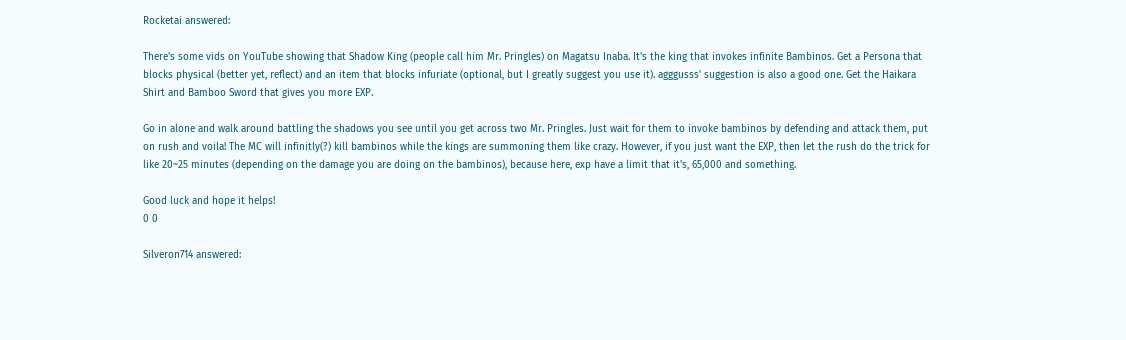Rocketai answered:

There's some vids on YouTube showing that Shadow King (people call him Mr. Pringles) on Magatsu Inaba. It's the king that invokes infinite Bambinos. Get a Persona that blocks physical (better yet, reflect) and an item that blocks infuriate (optional, but I greatly suggest you use it). agggusss' suggestion is also a good one. Get the Haikara Shirt and Bamboo Sword that gives you more EXP.

Go in alone and walk around battling the shadows you see until you get across two Mr. Pringles. Just wait for them to invoke bambinos by defending and attack them, put on rush and voila! The MC will infinitly(?) kill bambinos while the kings are summoning them like crazy. However, if you just want the EXP, then let the rush do the trick for like 20~25 minutes (depending on the damage you are doing on the bambinos), because here, exp have a limit that it's, 65,000 and something.

Good luck and hope it helps!
0 0

Silveron714 answered: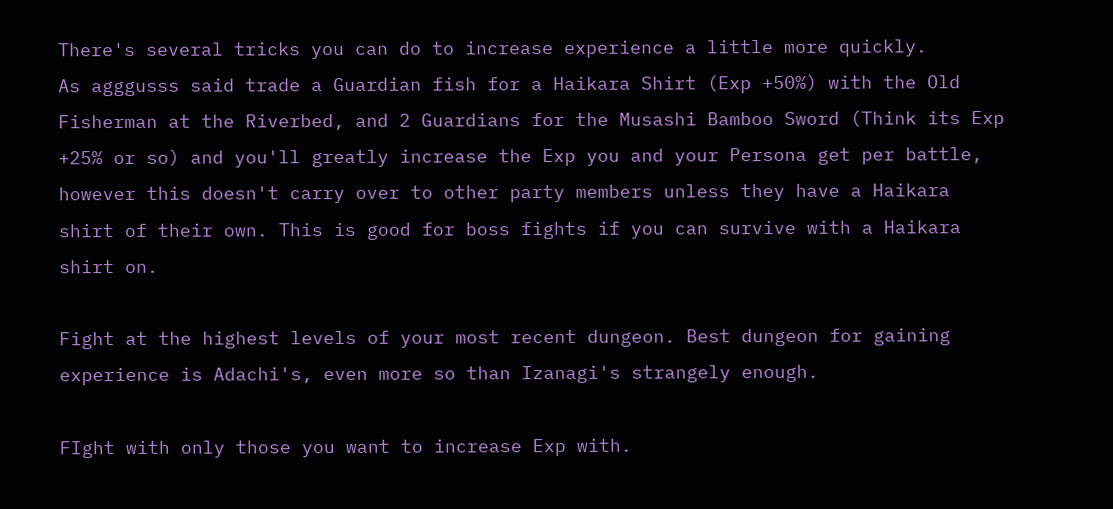There's several tricks you can do to increase experience a little more quickly.
As agggusss said trade a Guardian fish for a Haikara Shirt (Exp +50%) with the Old Fisherman at the Riverbed, and 2 Guardians for the Musashi Bamboo Sword (Think its Exp +25% or so) and you'll greatly increase the Exp you and your Persona get per battle, however this doesn't carry over to other party members unless they have a Haikara shirt of their own. This is good for boss fights if you can survive with a Haikara shirt on.

Fight at the highest levels of your most recent dungeon. Best dungeon for gaining experience is Adachi's, even more so than Izanagi's strangely enough.

FIght with only those you want to increase Exp with.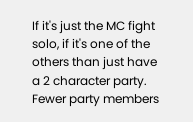If it's just the MC fight solo, if it's one of the others than just have a 2 character party. Fewer party members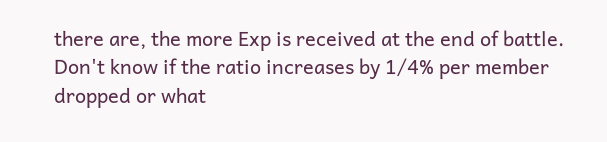there are, the more Exp is received at the end of battle. Don't know if the ratio increases by 1/4% per member dropped or what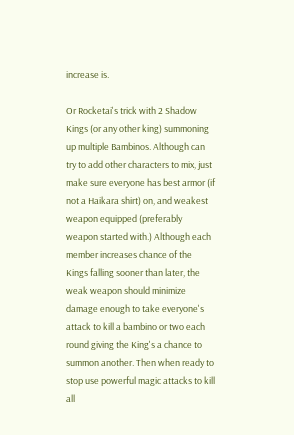increase is.

Or Rocketai's trick with 2 Shadow Kings (or any other king) summoning up multiple Bambinos. Although can try to add other characters to mix, just make sure everyone has best armor (if not a Haikara shirt) on, and weakest weapon equipped (preferably weapon started with.) Although each member increases chance of the Kings falling sooner than later, the weak weapon should minimize damage enough to take everyone's attack to kill a bambino or two each round giving the King's a chance to summon another. Then when ready to stop use powerful magic attacks to kill all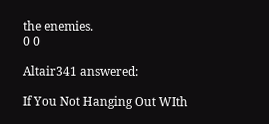the enemies.
0 0

Altair341 answered:

If You Not Hanging Out WIth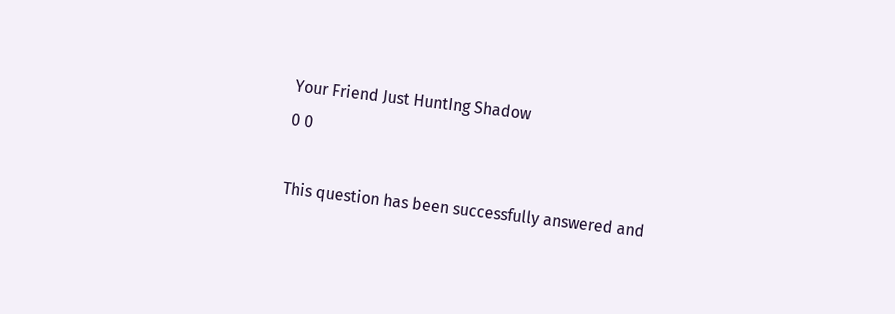Your Friend Just HuntIng Shadow
0 0

This question has been successfully answered and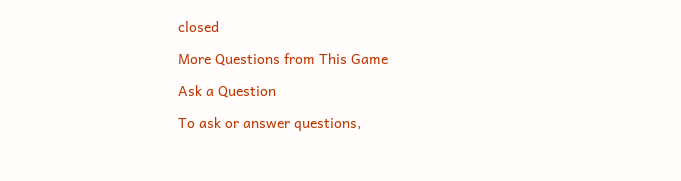closed

More Questions from This Game

Ask a Question

To ask or answer questions,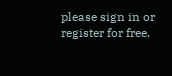please sign in or register for free.